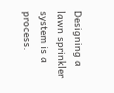Designing a lawn sprinkler system is a process.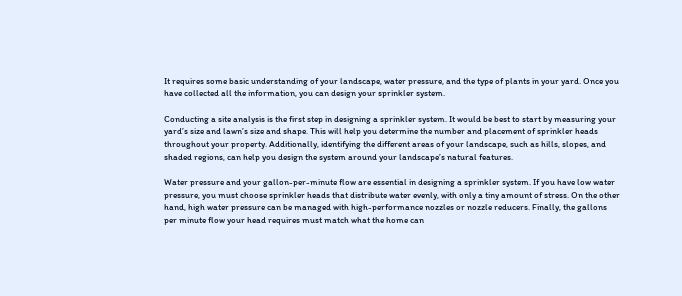It requires some basic understanding of your landscape, water pressure, and the type of plants in your yard. Once you have collected all the information, you can design your sprinkler system.

Conducting a site analysis is the first step in designing a sprinkler system. It would be best to start by measuring your yard’s size and lawn’s size and shape. This will help you determine the number and placement of sprinkler heads throughout your property. Additionally, identifying the different areas of your landscape, such as hills, slopes, and shaded regions, can help you design the system around your landscape’s natural features.

Water pressure and your gallon-per-minute flow are essential in designing a sprinkler system. If you have low water pressure, you must choose sprinkler heads that distribute water evenly, with only a tiny amount of stress. On the other hand, high water pressure can be managed with high-performance nozzles or nozzle reducers. Finally, the gallons per minute flow your head requires must match what the home can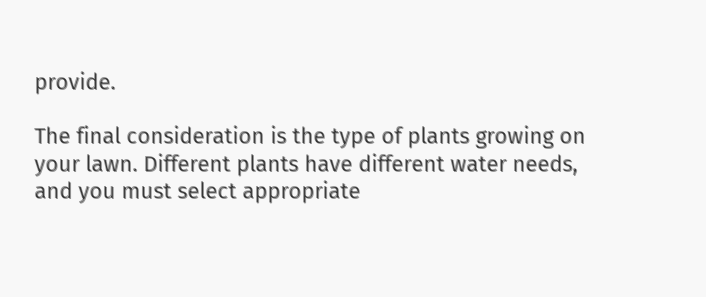provide.

The final consideration is the type of plants growing on your lawn. Different plants have different water needs, and you must select appropriate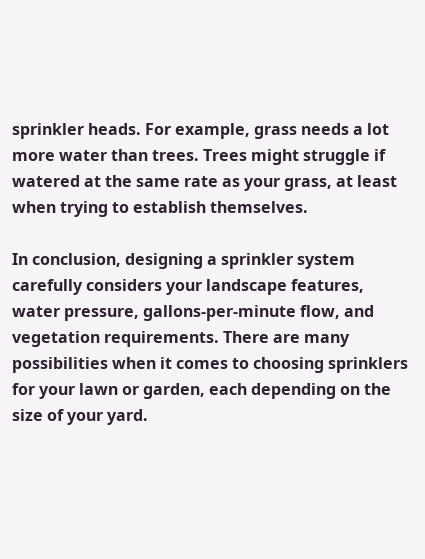sprinkler heads. For example, grass needs a lot more water than trees. Trees might struggle if watered at the same rate as your grass, at least when trying to establish themselves.

In conclusion, designing a sprinkler system carefully considers your landscape features, water pressure, gallons-per-minute flow, and vegetation requirements. There are many possibilities when it comes to choosing sprinklers for your lawn or garden, each depending on the size of your yard.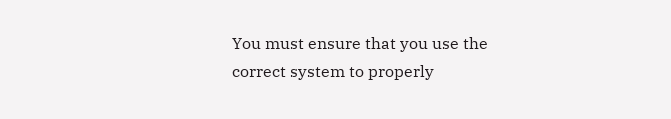You must ensure that you use the correct system to properly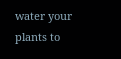water your plants to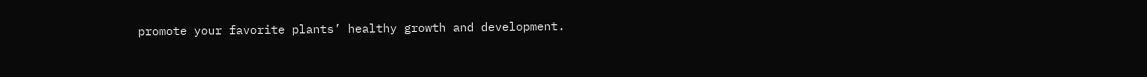promote your favorite plants’ healthy growth and development.